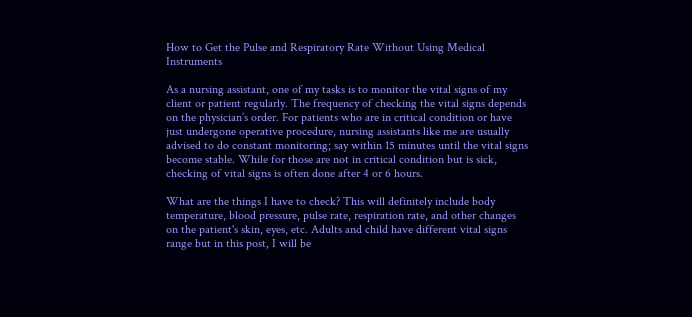How to Get the Pulse and Respiratory Rate Without Using Medical Instruments

As a nursing assistant, one of my tasks is to monitor the vital signs of my client or patient regularly. The frequency of checking the vital signs depends on the physician’s order. For patients who are in critical condition or have just undergone operative procedure, nursing assistants like me are usually advised to do constant monitoring; say within 15 minutes until the vital signs become stable. While for those are not in critical condition but is sick, checking of vital signs is often done after 4 or 6 hours.

What are the things I have to check? This will definitely include body temperature, blood pressure, pulse rate, respiration rate, and other changes on the patient's skin, eyes, etc. Adults and child have different vital signs range but in this post, I will be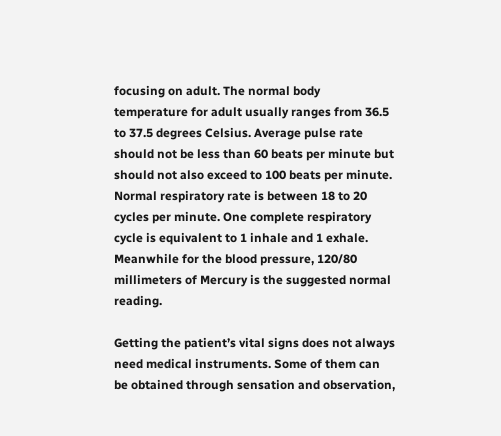focusing on adult. The normal body temperature for adult usually ranges from 36.5 to 37.5 degrees Celsius. Average pulse rate should not be less than 60 beats per minute but should not also exceed to 100 beats per minute. Normal respiratory rate is between 18 to 20 cycles per minute. One complete respiratory cycle is equivalent to 1 inhale and 1 exhale.  Meanwhile for the blood pressure, 120/80 millimeters of Mercury is the suggested normal reading.

Getting the patient’s vital signs does not always need medical instruments. Some of them can be obtained through sensation and observation,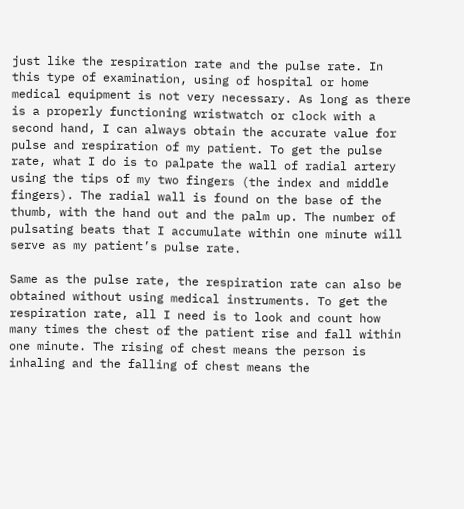just like the respiration rate and the pulse rate. In this type of examination, using of hospital or home medical equipment is not very necessary. As long as there is a properly functioning wristwatch or clock with a second hand, I can always obtain the accurate value for pulse and respiration of my patient. To get the pulse rate, what I do is to palpate the wall of radial artery using the tips of my two fingers (the index and middle fingers). The radial wall is found on the base of the thumb, with the hand out and the palm up. The number of pulsating beats that I accumulate within one minute will serve as my patient’s pulse rate.

Same as the pulse rate, the respiration rate can also be obtained without using medical instruments. To get the respiration rate, all I need is to look and count how many times the chest of the patient rise and fall within one minute. The rising of chest means the person is inhaling and the falling of chest means the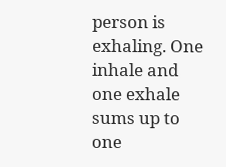person is exhaling. One inhale and one exhale sums up to one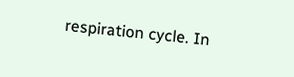respiration cycle. In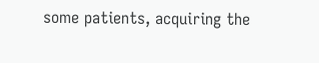some patients, acquiring the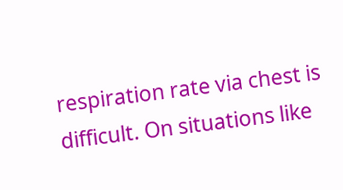respiration rate via chest is difficult. On situations like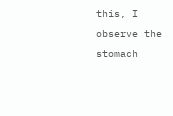this, I observe the stomach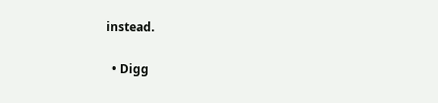instead.

  • Digg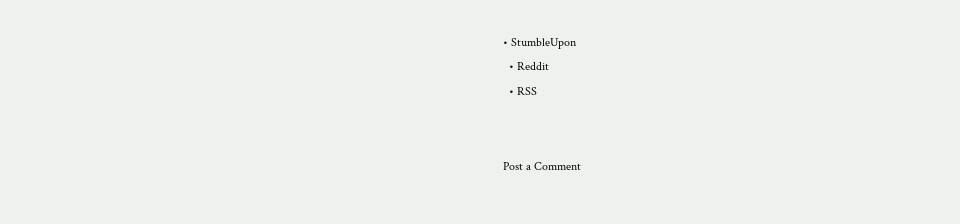• StumbleUpon
  • Reddit
  • RSS


Post a Comment